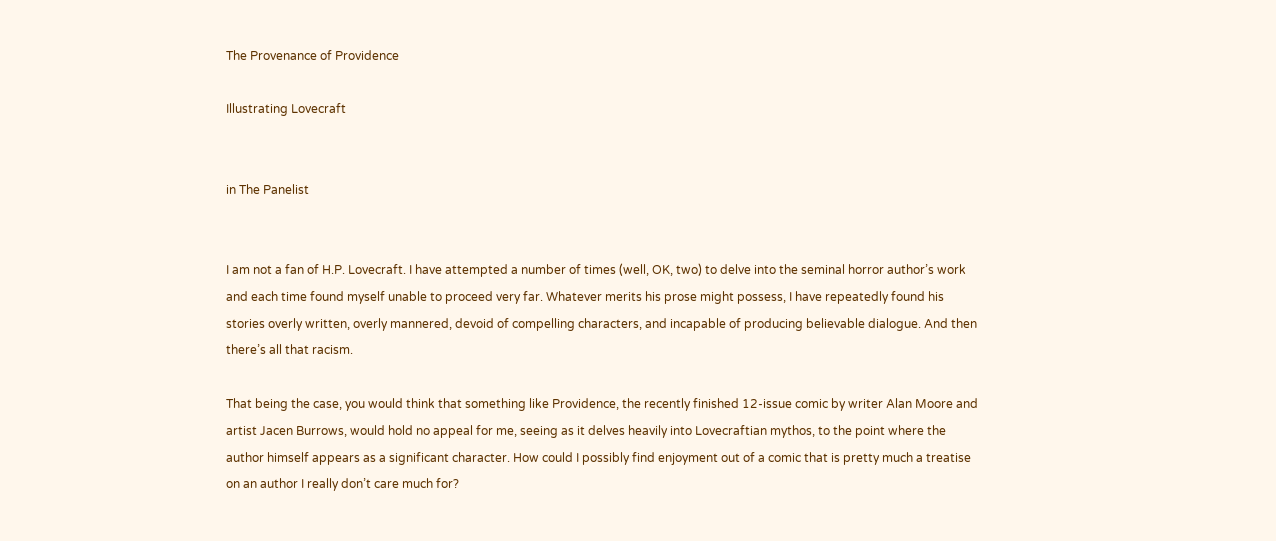The Provenance of Providence

Illustrating Lovecraft


in The Panelist


I am not a fan of H.P. Lovecraft. I have attempted a number of times (well, OK, two) to delve into the seminal horror author’s work and each time found myself unable to proceed very far. Whatever merits his prose might possess, I have repeatedly found his stories overly written, overly mannered, devoid of compelling characters, and incapable of producing believable dialogue. And then there’s all that racism.

That being the case, you would think that something like Providence, the recently finished 12-issue comic by writer Alan Moore and artist Jacen Burrows, would hold no appeal for me, seeing as it delves heavily into Lovecraftian mythos, to the point where the author himself appears as a significant character. How could I possibly find enjoyment out of a comic that is pretty much a treatise on an author I really don’t care much for?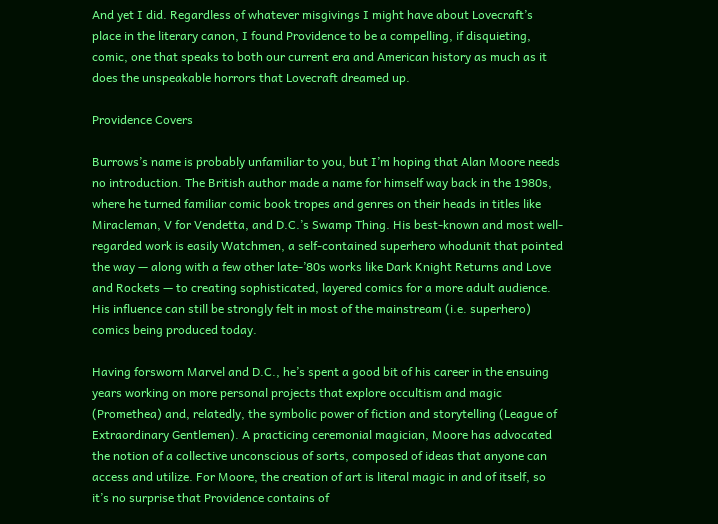And yet I did. Regardless of whatever misgivings I might have about Lovecraft’s place in the literary canon, I found Providence to be a compelling, if disquieting, comic, one that speaks to both our current era and American history as much as it does the unspeakable horrors that Lovecraft dreamed up.

Providence Covers

Burrows’s name is probably unfamiliar to you, but I’m hoping that Alan Moore needs no introduction. The British author made a name for himself way back in the 1980s, where he turned familiar comic book tropes and genres on their heads in titles like Miracleman, V for Vendetta, and D.C.’s Swamp Thing. His best-known and most well-regarded work is easily Watchmen, a self-contained superhero whodunit that pointed the way — along with a few other late-’80s works like Dark Knight Returns and Love and Rockets — to creating sophisticated, layered comics for a more adult audience. His influence can still be strongly felt in most of the mainstream (i.e. superhero) comics being produced today.

Having forsworn Marvel and D.C., he’s spent a good bit of his career in the ensuing years working on more personal projects that explore occultism and magic (Promethea) and, relatedly, the symbolic power of fiction and storytelling (League of Extraordinary Gentlemen). A practicing ceremonial magician, Moore has advocated the notion of a collective unconscious of sorts, composed of ideas that anyone can access and utilize. For Moore, the creation of art is literal magic in and of itself, so it’s no surprise that Providence contains of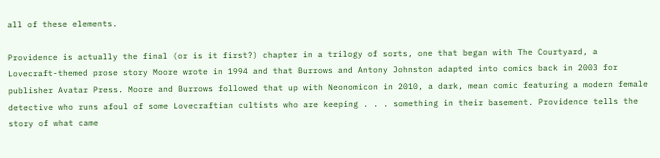all of these elements.

Providence is actually the final (or is it first?) chapter in a trilogy of sorts, one that began with The Courtyard, a Lovecraft-themed prose story Moore wrote in 1994 and that Burrows and Antony Johnston adapted into comics back in 2003 for publisher Avatar Press. Moore and Burrows followed that up with Neonomicon in 2010, a dark, mean comic featuring a modern female detective who runs afoul of some Lovecraftian cultists who are keeping . . . something in their basement. Providence tells the story of what came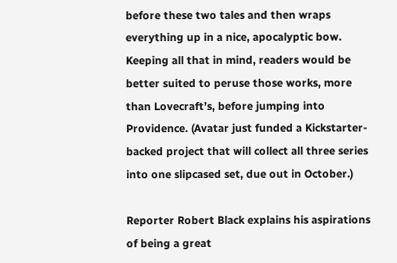before these two tales and then wraps everything up in a nice, apocalyptic bow. Keeping all that in mind, readers would be better suited to peruse those works, more than Lovecraft’s, before jumping into Providence. (Avatar just funded a Kickstarter-backed project that will collect all three series into one slipcased set, due out in October.)

Reporter Robert Black explains his aspirations of being a great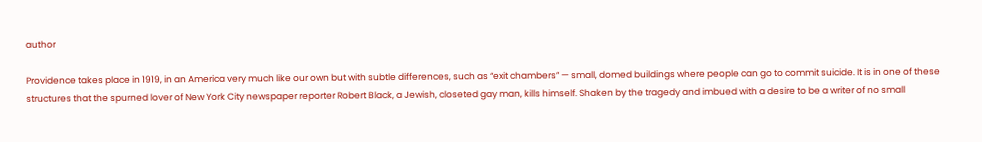author

Providence takes place in 1919, in an America very much like our own but with subtle differences, such as “exit chambers” — small, domed buildings where people can go to commit suicide. It is in one of these structures that the spurned lover of New York City newspaper reporter Robert Black, a Jewish, closeted gay man, kills himself. Shaken by the tragedy and imbued with a desire to be a writer of no small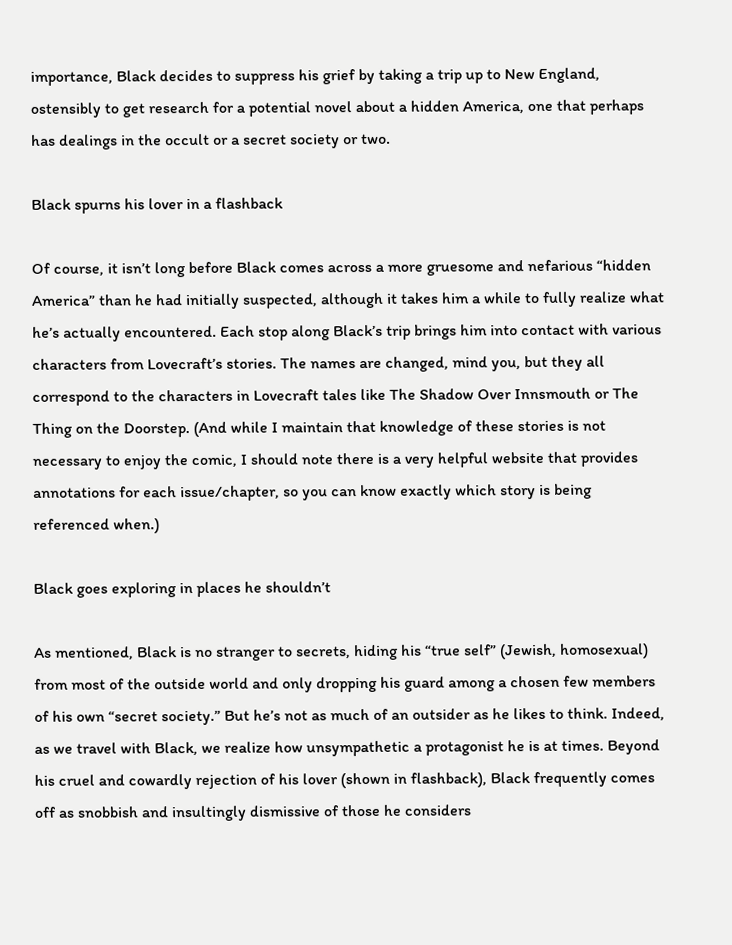importance, Black decides to suppress his grief by taking a trip up to New England, ostensibly to get research for a potential novel about a hidden America, one that perhaps has dealings in the occult or a secret society or two.

Black spurns his lover in a flashback

Of course, it isn’t long before Black comes across a more gruesome and nefarious “hidden America” than he had initially suspected, although it takes him a while to fully realize what he’s actually encountered. Each stop along Black’s trip brings him into contact with various characters from Lovecraft’s stories. The names are changed, mind you, but they all correspond to the characters in Lovecraft tales like The Shadow Over Innsmouth or The Thing on the Doorstep. (And while I maintain that knowledge of these stories is not necessary to enjoy the comic, I should note there is a very helpful website that provides annotations for each issue/chapter, so you can know exactly which story is being referenced when.)

Black goes exploring in places he shouldn’t

As mentioned, Black is no stranger to secrets, hiding his “true self” (Jewish, homosexual) from most of the outside world and only dropping his guard among a chosen few members of his own “secret society.” But he’s not as much of an outsider as he likes to think. Indeed, as we travel with Black, we realize how unsympathetic a protagonist he is at times. Beyond his cruel and cowardly rejection of his lover (shown in flashback), Black frequently comes off as snobbish and insultingly dismissive of those he considers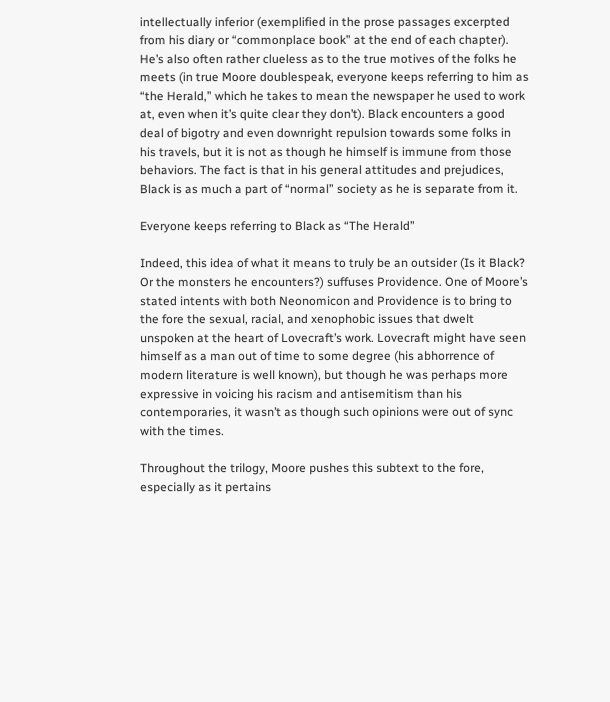intellectually inferior (exemplified in the prose passages excerpted from his diary or “commonplace book” at the end of each chapter). He’s also often rather clueless as to the true motives of the folks he meets (in true Moore doublespeak, everyone keeps referring to him as “the Herald,” which he takes to mean the newspaper he used to work at, even when it’s quite clear they don’t). Black encounters a good deal of bigotry and even downright repulsion towards some folks in his travels, but it is not as though he himself is immune from those behaviors. The fact is that in his general attitudes and prejudices, Black is as much a part of “normal” society as he is separate from it.

Everyone keeps referring to Black as “The Herald”

Indeed, this idea of what it means to truly be an outsider (Is it Black? Or the monsters he encounters?) suffuses Providence. One of Moore’s stated intents with both Neonomicon and Providence is to bring to the fore the sexual, racial, and xenophobic issues that dwelt unspoken at the heart of Lovecraft’s work. Lovecraft might have seen himself as a man out of time to some degree (his abhorrence of modern literature is well known), but though he was perhaps more expressive in voicing his racism and antisemitism than his contemporaries, it wasn’t as though such opinions were out of sync with the times.

Throughout the trilogy, Moore pushes this subtext to the fore, especially as it pertains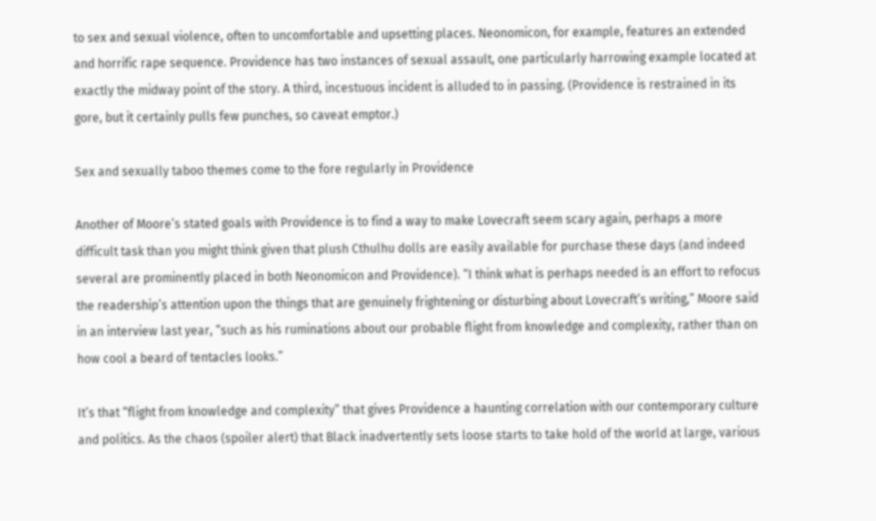to sex and sexual violence, often to uncomfortable and upsetting places. Neonomicon, for example, features an extended and horrific rape sequence. Providence has two instances of sexual assault, one particularly harrowing example located at exactly the midway point of the story. A third, incestuous incident is alluded to in passing. (Providence is restrained in its gore, but it certainly pulls few punches, so caveat emptor.)

Sex and sexually taboo themes come to the fore regularly in Providence

Another of Moore’s stated goals with Providence is to find a way to make Lovecraft seem scary again, perhaps a more difficult task than you might think given that plush Cthulhu dolls are easily available for purchase these days (and indeed several are prominently placed in both Neonomicon and Providence). “I think what is perhaps needed is an effort to refocus the readership’s attention upon the things that are genuinely frightening or disturbing about Lovecraft’s writing,” Moore said in an interview last year, “such as his ruminations about our probable flight from knowledge and complexity, rather than on how cool a beard of tentacles looks.”

It’s that “flight from knowledge and complexity” that gives Providence a haunting correlation with our contemporary culture and politics. As the chaos (spoiler alert) that Black inadvertently sets loose starts to take hold of the world at large, various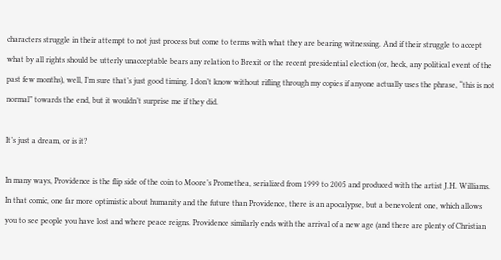characters struggle in their attempt to not just process but come to terms with what they are bearing witnessing. And if their struggle to accept what by all rights should be utterly unacceptable bears any relation to Brexit or the recent presidential election (or, heck, any political event of the past few months), well, I’m sure that’s just good timing. I don’t know without rifling through my copies if anyone actually uses the phrase, “this is not normal” towards the end, but it wouldn’t surprise me if they did.

It’s just a dream, or is it?

In many ways, Providence is the flip side of the coin to Moore’s Promethea, serialized from 1999 to 2005 and produced with the artist J.H. Williams. In that comic, one far more optimistic about humanity and the future than Providence, there is an apocalypse, but a benevolent one, which allows you to see people you have lost and where peace reigns. Providence similarly ends with the arrival of a new age (and there are plenty of Christian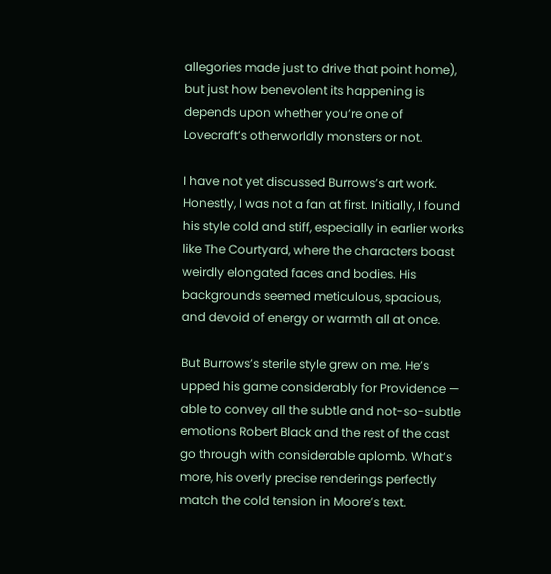allegories made just to drive that point home), but just how benevolent its happening is depends upon whether you’re one of Lovecraft’s otherworldly monsters or not.

I have not yet discussed Burrows’s art work. Honestly, I was not a fan at first. Initially, I found his style cold and stiff, especially in earlier works like The Courtyard, where the characters boast weirdly elongated faces and bodies. His backgrounds seemed meticulous, spacious, and devoid of energy or warmth all at once.

But Burrows’s sterile style grew on me. He’s upped his game considerably for Providence — able to convey all the subtle and not-so-subtle emotions Robert Black and the rest of the cast go through with considerable aplomb. What’s more, his overly precise renderings perfectly match the cold tension in Moore’s text.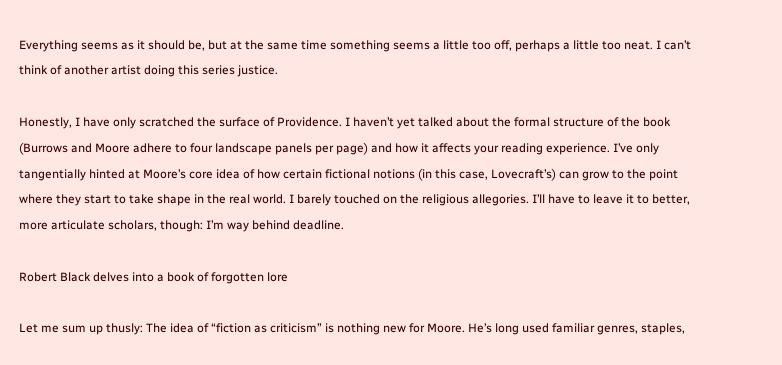Everything seems as it should be, but at the same time something seems a little too off, perhaps a little too neat. I can’t think of another artist doing this series justice.

Honestly, I have only scratched the surface of Providence. I haven’t yet talked about the formal structure of the book (Burrows and Moore adhere to four landscape panels per page) and how it affects your reading experience. I’ve only tangentially hinted at Moore’s core idea of how certain fictional notions (in this case, Lovecraft’s) can grow to the point where they start to take shape in the real world. I barely touched on the religious allegories. I’ll have to leave it to better, more articulate scholars, though: I’m way behind deadline.

Robert Black delves into a book of forgotten lore

Let me sum up thusly: The idea of “fiction as criticism” is nothing new for Moore. He’s long used familiar genres, staples,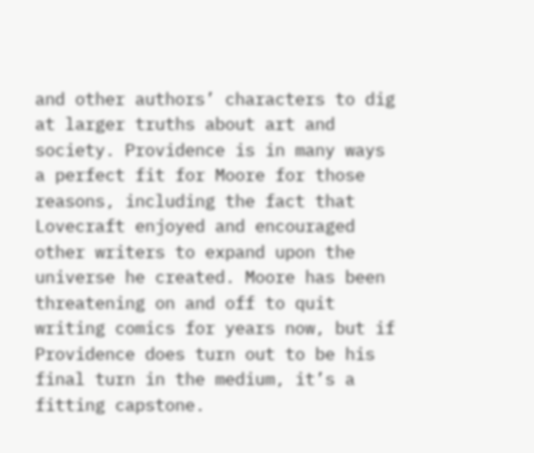and other authors’ characters to dig at larger truths about art and society. Providence is in many ways a perfect fit for Moore for those reasons, including the fact that Lovecraft enjoyed and encouraged other writers to expand upon the universe he created. Moore has been threatening on and off to quit writing comics for years now, but if Providence does turn out to be his final turn in the medium, it’s a fitting capstone.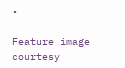•

Feature image courtesy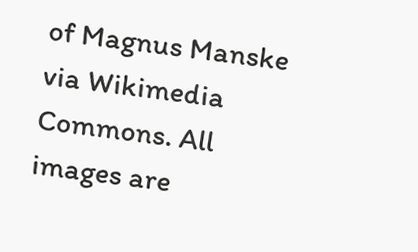of Magnus Manske via Wikimedia Commons. All images are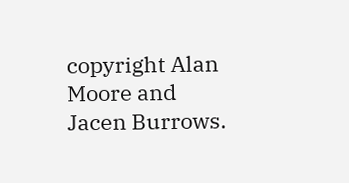copyright Alan Moore and Jacen Burrows.